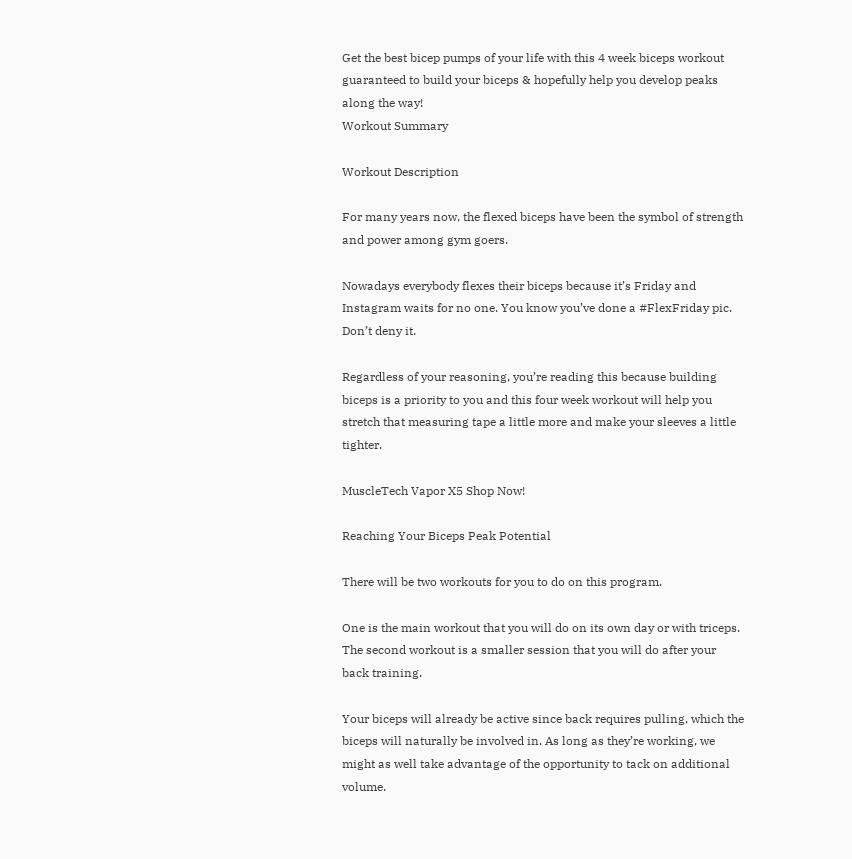Get the best bicep pumps of your life with this 4 week biceps workout guaranteed to build your biceps & hopefully help you develop peaks along the way!
Workout Summary

Workout Description

For many years now, the flexed biceps have been the symbol of strength and power among gym goers.

Nowadays everybody flexes their biceps because it’s Friday and Instagram waits for no one. You know you’ve done a #FlexFriday pic. Don’t deny it.

Regardless of your reasoning, you’re reading this because building biceps is a priority to you and this four week workout will help you stretch that measuring tape a little more and make your sleeves a little tighter.

MuscleTech Vapor X5 Shop Now!

Reaching Your Biceps Peak Potential

There will be two workouts for you to do on this program.

One is the main workout that you will do on its own day or with triceps. The second workout is a smaller session that you will do after your back training.

Your biceps will already be active since back requires pulling, which the biceps will naturally be involved in. As long as they’re working, we might as well take advantage of the opportunity to tack on additional volume.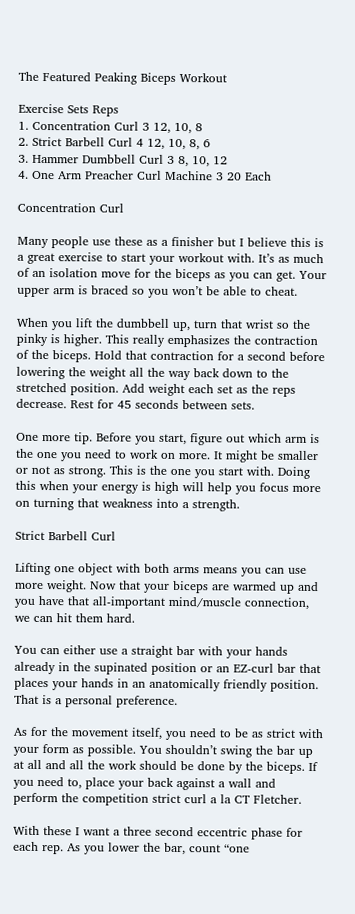The Featured Peaking Biceps Workout

Exercise Sets Reps
1. Concentration Curl 3 12, 10, 8
2. Strict Barbell Curl 4 12, 10, 8, 6
3. Hammer Dumbbell Curl 3 8, 10, 12
4. One Arm Preacher Curl Machine 3 20 Each

Concentration Curl

Many people use these as a finisher but I believe this is a great exercise to start your workout with. It’s as much of an isolation move for the biceps as you can get. Your upper arm is braced so you won’t be able to cheat.

When you lift the dumbbell up, turn that wrist so the pinky is higher. This really emphasizes the contraction of the biceps. Hold that contraction for a second before lowering the weight all the way back down to the stretched position. Add weight each set as the reps decrease. Rest for 45 seconds between sets.

One more tip. Before you start, figure out which arm is the one you need to work on more. It might be smaller or not as strong. This is the one you start with. Doing this when your energy is high will help you focus more on turning that weakness into a strength.

Strict Barbell Curl

Lifting one object with both arms means you can use more weight. Now that your biceps are warmed up and you have that all-important mind/muscle connection, we can hit them hard.

You can either use a straight bar with your hands already in the supinated position or an EZ-curl bar that places your hands in an anatomically friendly position. That is a personal preference.

As for the movement itself, you need to be as strict with your form as possible. You shouldn’t swing the bar up at all and all the work should be done by the biceps. If you need to, place your back against a wall and perform the competition strict curl a la CT Fletcher.

With these I want a three second eccentric phase for each rep. As you lower the bar, count “one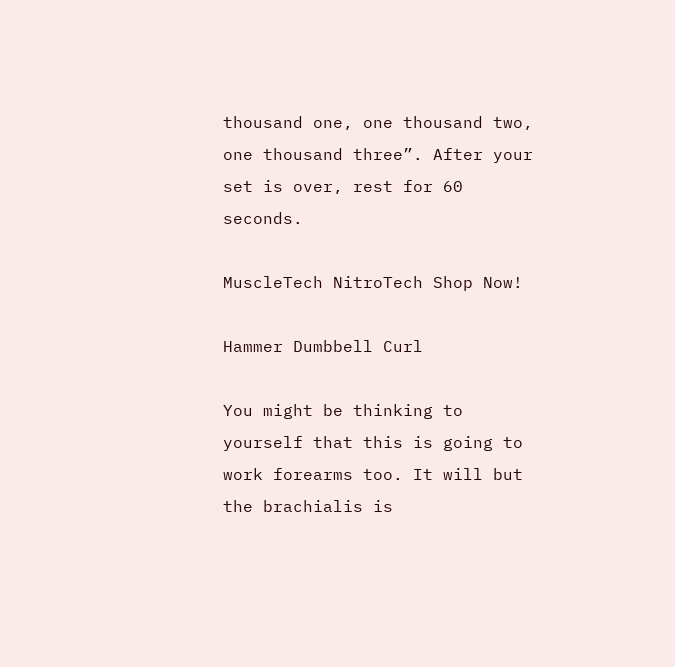thousand one, one thousand two, one thousand three”. After your set is over, rest for 60 seconds.

MuscleTech NitroTech Shop Now!

Hammer Dumbbell Curl

You might be thinking to yourself that this is going to work forearms too. It will but the brachialis is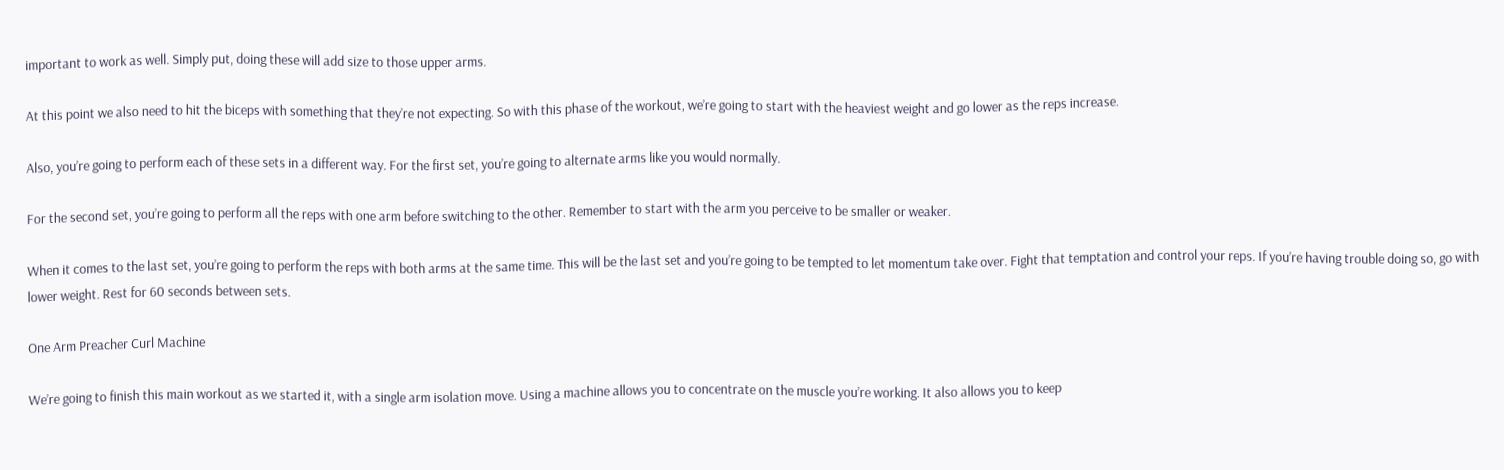important to work as well. Simply put, doing these will add size to those upper arms.

At this point we also need to hit the biceps with something that they’re not expecting. So with this phase of the workout, we’re going to start with the heaviest weight and go lower as the reps increase.

Also, you’re going to perform each of these sets in a different way. For the first set, you’re going to alternate arms like you would normally.

For the second set, you’re going to perform all the reps with one arm before switching to the other. Remember to start with the arm you perceive to be smaller or weaker.

When it comes to the last set, you’re going to perform the reps with both arms at the same time. This will be the last set and you’re going to be tempted to let momentum take over. Fight that temptation and control your reps. If you’re having trouble doing so, go with lower weight. Rest for 60 seconds between sets.

One Arm Preacher Curl Machine

We’re going to finish this main workout as we started it, with a single arm isolation move. Using a machine allows you to concentrate on the muscle you’re working. It also allows you to keep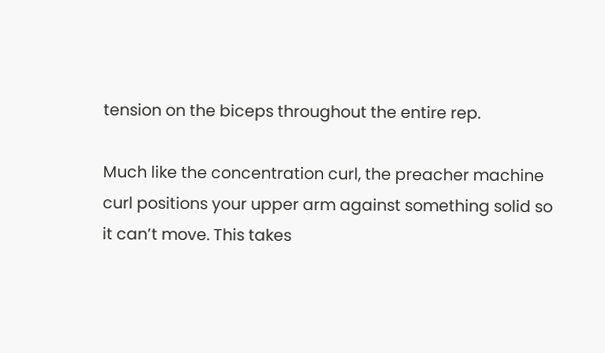tension on the biceps throughout the entire rep.

Much like the concentration curl, the preacher machine curl positions your upper arm against something solid so it can’t move. This takes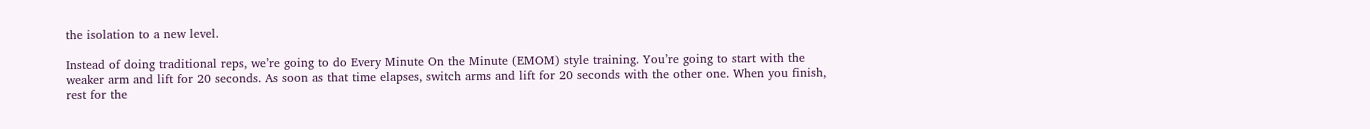the isolation to a new level.

Instead of doing traditional reps, we’re going to do Every Minute On the Minute (EMOM) style training. You’re going to start with the weaker arm and lift for 20 seconds. As soon as that time elapses, switch arms and lift for 20 seconds with the other one. When you finish, rest for the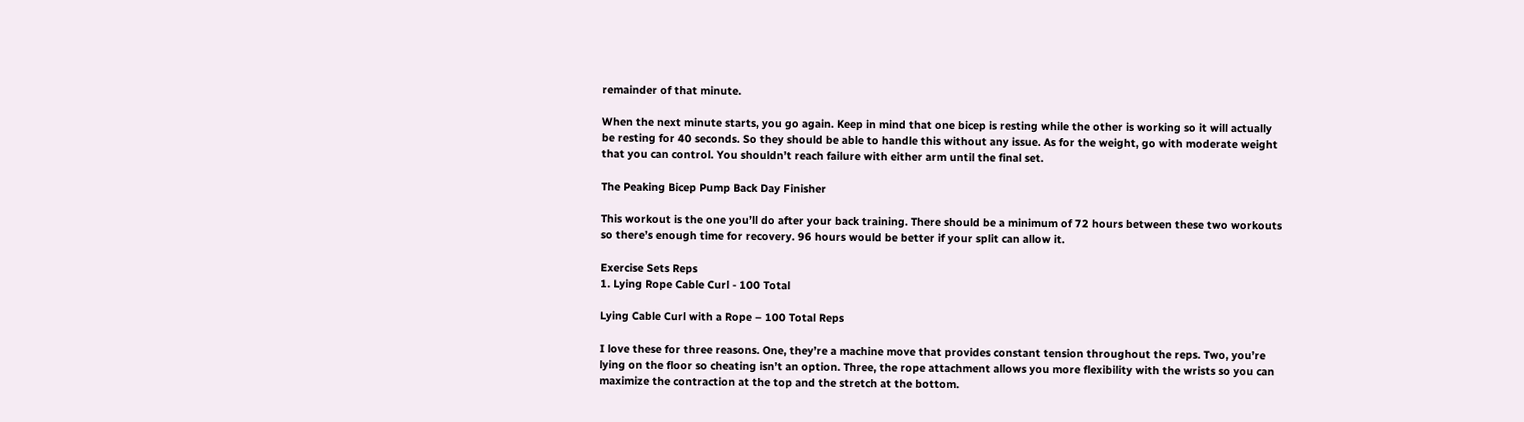remainder of that minute.

When the next minute starts, you go again. Keep in mind that one bicep is resting while the other is working so it will actually be resting for 40 seconds. So they should be able to handle this without any issue. As for the weight, go with moderate weight that you can control. You shouldn’t reach failure with either arm until the final set.

The Peaking Bicep Pump Back Day Finisher

This workout is the one you’ll do after your back training. There should be a minimum of 72 hours between these two workouts so there’s enough time for recovery. 96 hours would be better if your split can allow it.

Exercise Sets Reps
1. Lying Rope Cable Curl - 100 Total

Lying Cable Curl with a Rope – 100 Total Reps

I love these for three reasons. One, they’re a machine move that provides constant tension throughout the reps. Two, you’re lying on the floor so cheating isn’t an option. Three, the rope attachment allows you more flexibility with the wrists so you can maximize the contraction at the top and the stretch at the bottom.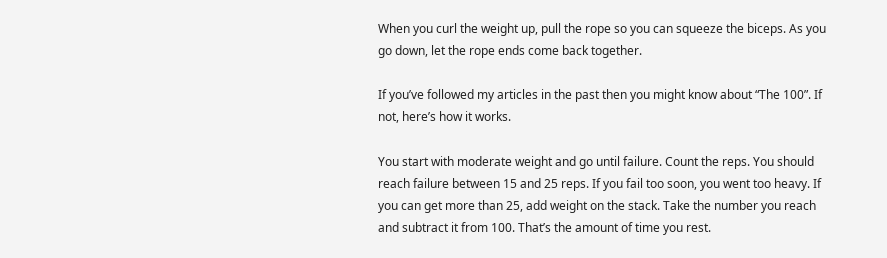When you curl the weight up, pull the rope so you can squeeze the biceps. As you go down, let the rope ends come back together.

If you’ve followed my articles in the past then you might know about “The 100”. If not, here’s how it works.

You start with moderate weight and go until failure. Count the reps. You should reach failure between 15 and 25 reps. If you fail too soon, you went too heavy. If you can get more than 25, add weight on the stack. Take the number you reach and subtract it from 100. That’s the amount of time you rest.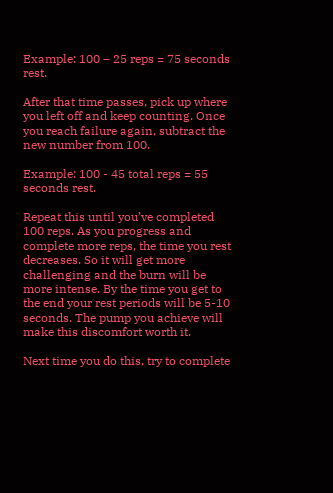Example: 100 – 25 reps = 75 seconds rest.

After that time passes, pick up where you left off and keep counting. Once you reach failure again, subtract the new number from 100.

Example: 100 - 45 total reps = 55 seconds rest.

Repeat this until you’ve completed 100 reps. As you progress and complete more reps, the time you rest decreases. So it will get more challenging and the burn will be more intense. By the time you get to the end your rest periods will be 5-10 seconds. The pump you achieve will make this discomfort worth it.

Next time you do this, try to complete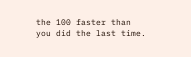the 100 faster than you did the last time.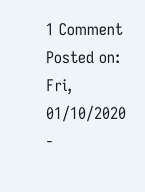1 Comment
Posted on: Fri, 01/10/2020 -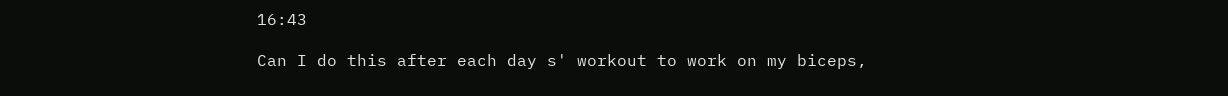16:43

Can I do this after each day s' workout to work on my biceps,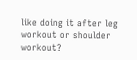like doing it after leg workout or shoulder workout?